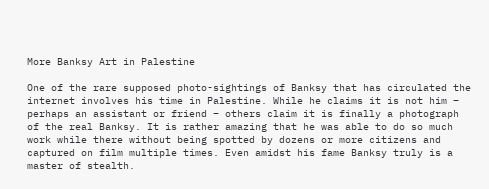More Banksy Art in Palestine

One of the rare supposed photo-sightings of Banksy that has circulated the internet involves his time in Palestine. While he claims it is not him – perhaps an assistant or friend – others claim it is finally a photograph of the real Banksy. It is rather amazing that he was able to do so much work while there without being spotted by dozens or more citizens and captured on film multiple times. Even amidst his fame Banksy truly is a master of stealth.